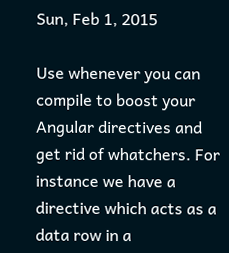Sun, Feb 1, 2015

Use whenever you can compile to boost your Angular directives and get rid of whatchers. For instance we have a directive which acts as a data row in a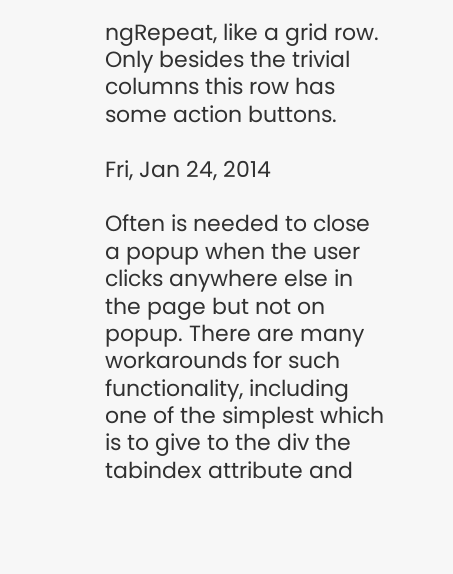ngRepeat, like a grid row. Only besides the trivial columns this row has some action buttons.

Fri, Jan 24, 2014

Often is needed to close a popup when the user clicks anywhere else in the page but not on popup. There are many workarounds for such functionality, including one of the simplest which is to give to the div the tabindex attribute and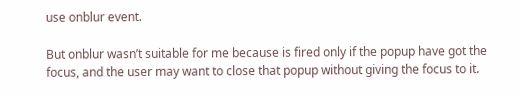use onblur event.

But onblur wasn’t suitable for me because is fired only if the popup have got the focus, and the user may want to close that popup without giving the focus to it.